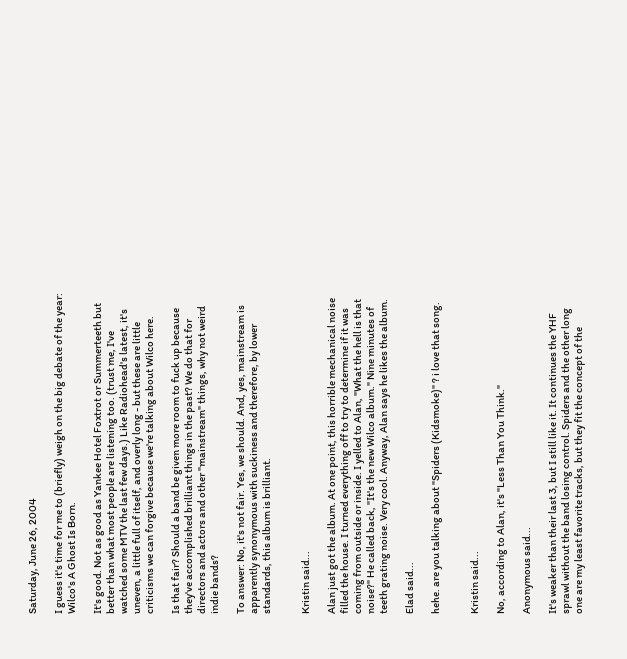Saturday, June 26, 2004

I guess it's time for me to (briefly) weigh on the big debate of the year: Wilco's A Ghost Is Born.

It's good. Not as good as Yankee Hotel Foxtrot or Summerteeth but better than what most people are listening too. (trust me, I've watched some MTV the last few days.) Like Radiohead's latest, it's uneven, a little full of itself, and overly long - but these are little criticisms we can forgive because we're talking about Wilco here.

Is that fair? Should a band be given more room to fuck up because they've accomplished brilliant things in the past? We do that for directors and actors and other "mainstream" things, why not weird indie bands?

To answer: No, it's not fair. Yes, we should. And, yes, mainstream is apparently synonymous with suckiness and therefore, by lower standards, this album is brilliant.


Kristin said...

Alan just got the album. At one point, this horrible mechanical noise filled the house. I turned everything off to try to determine if it was coming from outside or inside. I yelled to Alan, "What the hell is that noise?" He called back, "It's the new Wilco album." Nine minutes of teeth grating noise. Very cool. Anyway, Alan says he likes the album.

Elad said...

hehe. are you talking about "Spiders (Kidsmoke)" ? i love that song.


Kristin said...

No, according to Alan, it's "Less Than You Think."

Anonymous said...

It's weaker than their last 3, but I still like it. It continues the YHF sprawl without the band losing control. Spiders and the other long one are my least favorite tracks, but they fit the concept of the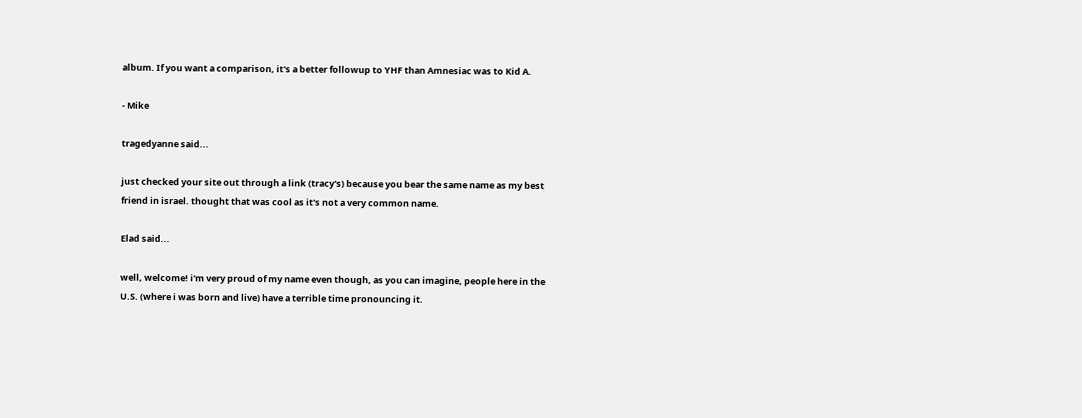album. If you want a comparison, it's a better followup to YHF than Amnesiac was to Kid A.

- Mike

tragedyanne said...

just checked your site out through a link (tracy's) because you bear the same name as my best friend in israel. thought that was cool as it's not a very common name.

Elad said...

well, welcome! i'm very proud of my name even though, as you can imagine, people here in the U.S. (where i was born and live) have a terrible time pronouncing it.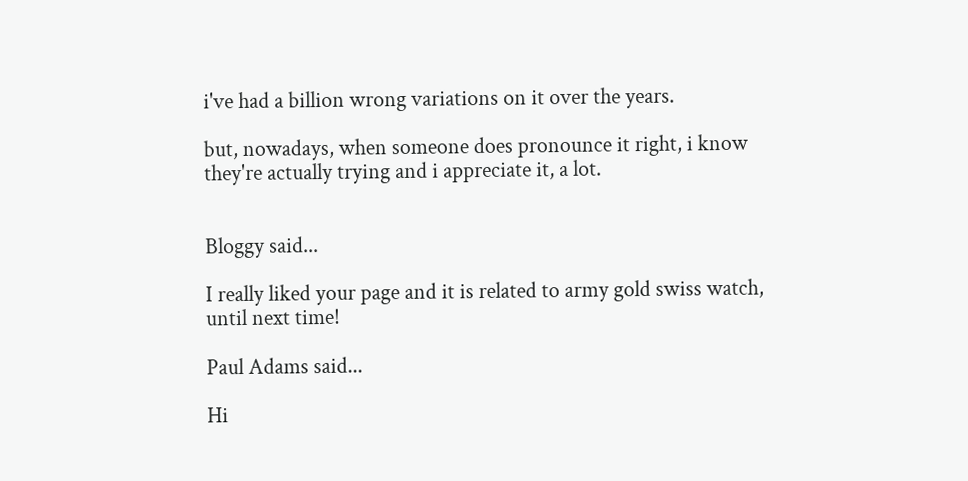i've had a billion wrong variations on it over the years.

but, nowadays, when someone does pronounce it right, i know they're actually trying and i appreciate it, a lot.


Bloggy said...

I really liked your page and it is related to army gold swiss watch, until next time!

Paul Adams said...

Hi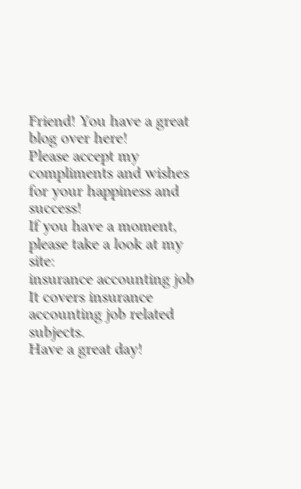Friend! You have a great blog over here!
Please accept my compliments and wishes for your happiness and success!
If you have a moment, please take a look at my site:
insurance accounting job
It covers insurance accounting job related subjects.
Have a great day!